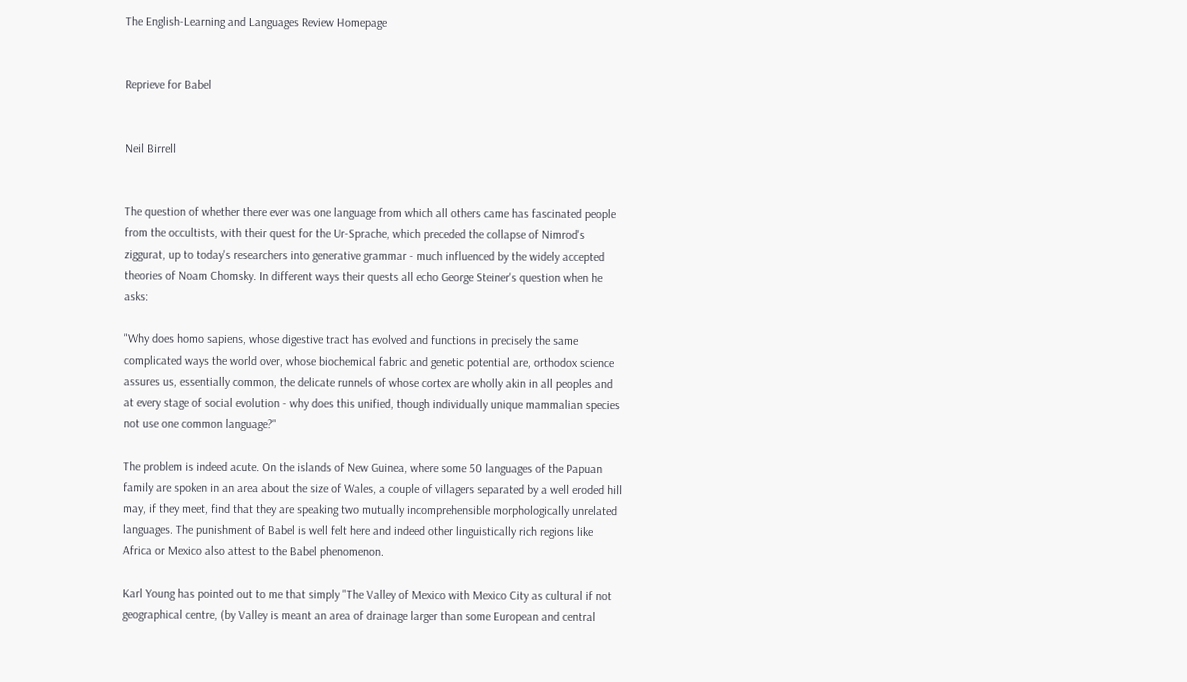The English-Learning and Languages Review Homepage


Reprieve for Babel


Neil Birrell


The question of whether there ever was one language from which all others came has fascinated people from the occultists, with their quest for the Ur-Sprache, which preceded the collapse of Nimrod's ziggurat, up to today's researchers into generative grammar - much influenced by the widely accepted theories of Noam Chomsky. In different ways their quests all echo George Steiner's question when he asks:

"Why does homo sapiens, whose digestive tract has evolved and functions in precisely the same complicated ways the world over, whose biochemical fabric and genetic potential are, orthodox science assures us, essentially common, the delicate runnels of whose cortex are wholly akin in all peoples and at every stage of social evolution - why does this unified, though individually unique mammalian species not use one common language?"

The problem is indeed acute. On the islands of New Guinea, where some 50 languages of the Papuan family are spoken in an area about the size of Wales, a couple of villagers separated by a well eroded hill may, if they meet, find that they are speaking two mutually incomprehensible morphologically unrelated languages. The punishment of Babel is well felt here and indeed other linguistically rich regions like Africa or Mexico also attest to the Babel phenomenon.

Karl Young has pointed out to me that simply "The Valley of Mexico with Mexico City as cultural if not geographical centre, (by Valley is meant an area of drainage larger than some European and central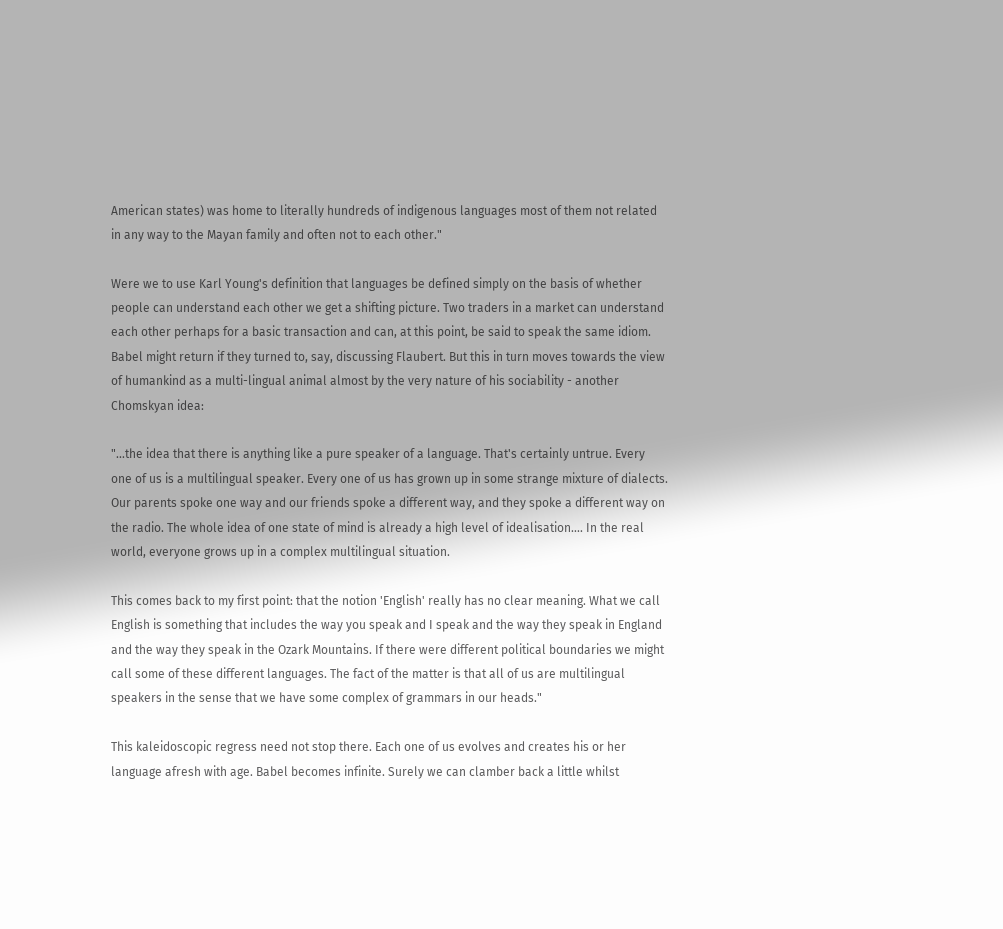American states) was home to literally hundreds of indigenous languages most of them not related in any way to the Mayan family and often not to each other."

Were we to use Karl Young's definition that languages be defined simply on the basis of whether people can understand each other we get a shifting picture. Two traders in a market can understand each other perhaps for a basic transaction and can, at this point, be said to speak the same idiom. Babel might return if they turned to, say, discussing Flaubert. But this in turn moves towards the view of humankind as a multi-lingual animal almost by the very nature of his sociability - another Chomskyan idea:

"...the idea that there is anything like a pure speaker of a language. That's certainly untrue. Every one of us is a multilingual speaker. Every one of us has grown up in some strange mixture of dialects. Our parents spoke one way and our friends spoke a different way, and they spoke a different way on the radio. The whole idea of one state of mind is already a high level of idealisation.... In the real world, everyone grows up in a complex multilingual situation.

This comes back to my first point: that the notion 'English' really has no clear meaning. What we call English is something that includes the way you speak and I speak and the way they speak in England and the way they speak in the Ozark Mountains. If there were different political boundaries we might call some of these different languages. The fact of the matter is that all of us are multilingual speakers in the sense that we have some complex of grammars in our heads."

This kaleidoscopic regress need not stop there. Each one of us evolves and creates his or her language afresh with age. Babel becomes infinite. Surely we can clamber back a little whilst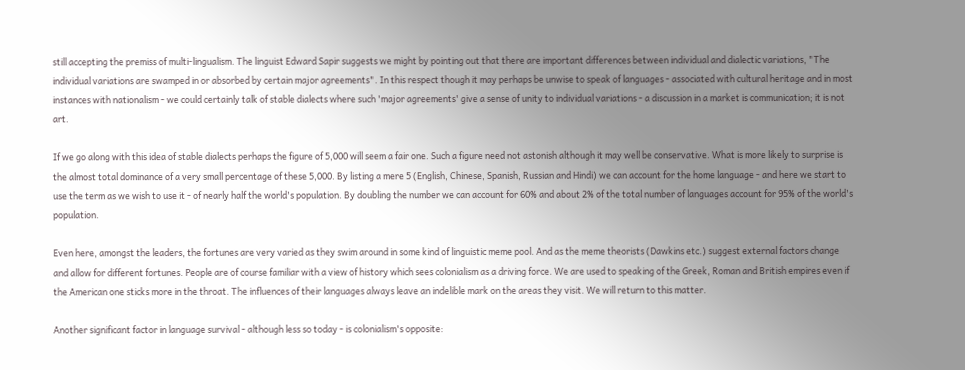still accepting the premiss of multi-lingualism. The linguist Edward Sapir suggests we might by pointing out that there are important differences between individual and dialectic variations, "The individual variations are swamped in or absorbed by certain major agreements". In this respect though it may perhaps be unwise to speak of languages - associated with cultural heritage and in most instances with nationalism - we could certainly talk of stable dialects where such 'major agreements' give a sense of unity to individual variations - a discussion in a market is communication; it is not art.

If we go along with this idea of stable dialects perhaps the figure of 5,000 will seem a fair one. Such a figure need not astonish although it may well be conservative. What is more likely to surprise is the almost total dominance of a very small percentage of these 5,000. By listing a mere 5 (English, Chinese, Spanish, Russian and Hindi) we can account for the home language - and here we start to use the term as we wish to use it - of nearly half the world's population. By doubling the number we can account for 60% and about 2% of the total number of languages account for 95% of the world's population.

Even here, amongst the leaders, the fortunes are very varied as they swim around in some kind of linguistic meme pool. And as the meme theorists (Dawkins etc.) suggest external factors change and allow for different fortunes. People are of course familiar with a view of history which sees colonialism as a driving force. We are used to speaking of the Greek, Roman and British empires even if the American one sticks more in the throat. The influences of their languages always leave an indelible mark on the areas they visit. We will return to this matter.

Another significant factor in language survival - although less so today - is colonialism's opposite: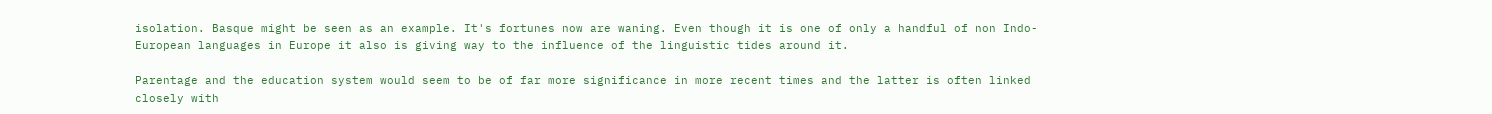isolation. Basque might be seen as an example. It's fortunes now are waning. Even though it is one of only a handful of non Indo-European languages in Europe it also is giving way to the influence of the linguistic tides around it.

Parentage and the education system would seem to be of far more significance in more recent times and the latter is often linked closely with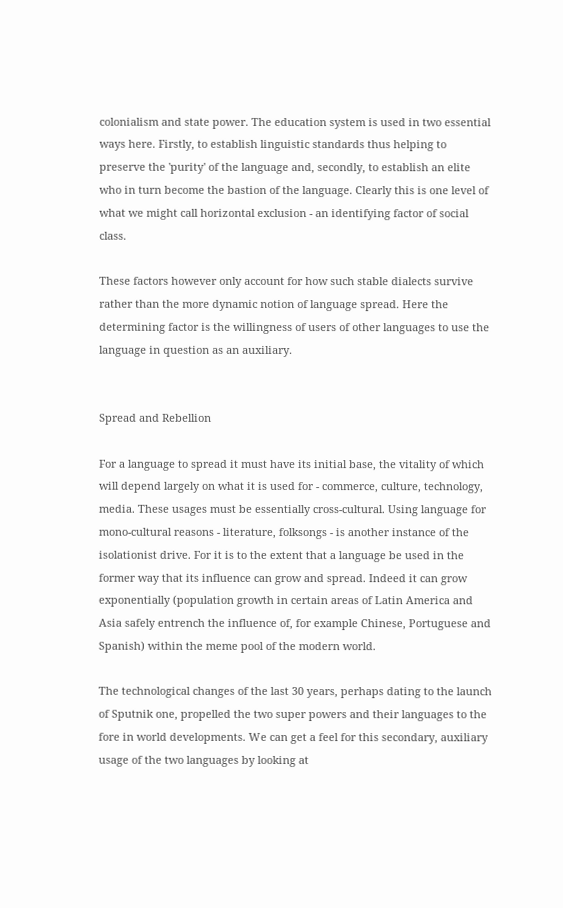colonialism and state power. The education system is used in two essential ways here. Firstly, to establish linguistic standards thus helping to preserve the 'purity' of the language and, secondly, to establish an elite who in turn become the bastion of the language. Clearly this is one level of what we might call horizontal exclusion - an identifying factor of social class.

These factors however only account for how such stable dialects survive rather than the more dynamic notion of language spread. Here the determining factor is the willingness of users of other languages to use the language in question as an auxiliary.


Spread and Rebellion

For a language to spread it must have its initial base, the vitality of which will depend largely on what it is used for - commerce, culture, technology, media. These usages must be essentially cross-cultural. Using language for mono-cultural reasons - literature, folksongs - is another instance of the isolationist drive. For it is to the extent that a language be used in the former way that its influence can grow and spread. Indeed it can grow exponentially (population growth in certain areas of Latin America and Asia safely entrench the influence of, for example Chinese, Portuguese and Spanish) within the meme pool of the modern world.

The technological changes of the last 30 years, perhaps dating to the launch of Sputnik one, propelled the two super powers and their languages to the fore in world developments. We can get a feel for this secondary, auxiliary usage of the two languages by looking at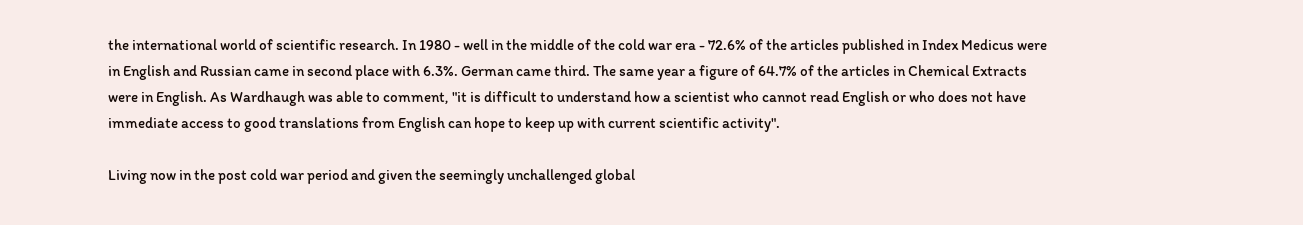the international world of scientific research. In 1980 - well in the middle of the cold war era - 72.6% of the articles published in Index Medicus were in English and Russian came in second place with 6.3%. German came third. The same year a figure of 64.7% of the articles in Chemical Extracts were in English. As Wardhaugh was able to comment, "it is difficult to understand how a scientist who cannot read English or who does not have immediate access to good translations from English can hope to keep up with current scientific activity".

Living now in the post cold war period and given the seemingly unchallenged global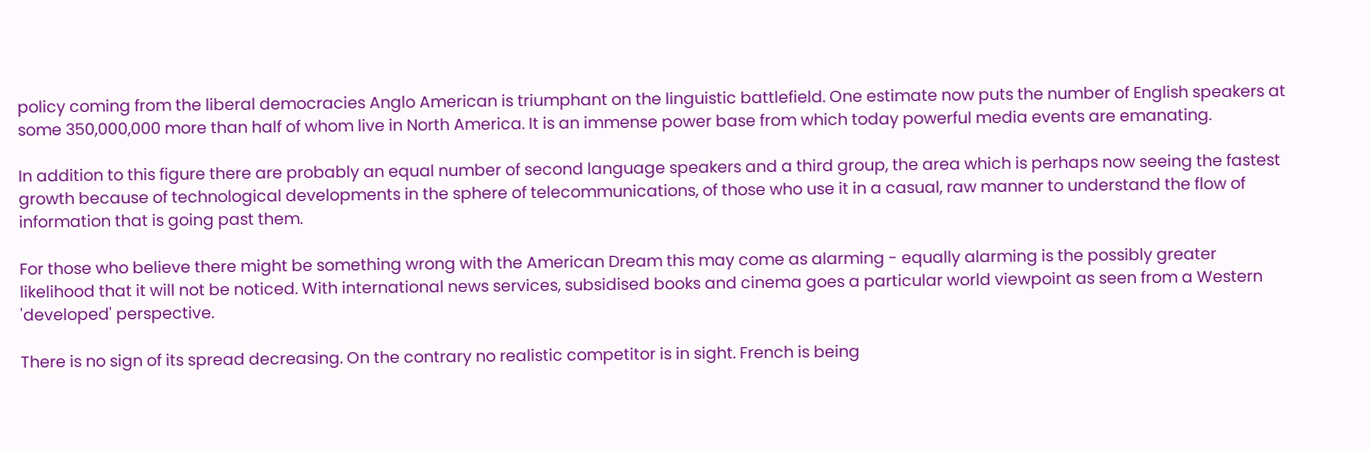policy coming from the liberal democracies Anglo American is triumphant on the linguistic battlefield. One estimate now puts the number of English speakers at some 350,000,000 more than half of whom live in North America. It is an immense power base from which today powerful media events are emanating.

In addition to this figure there are probably an equal number of second language speakers and a third group, the area which is perhaps now seeing the fastest growth because of technological developments in the sphere of telecommunications, of those who use it in a casual, raw manner to understand the flow of information that is going past them.

For those who believe there might be something wrong with the American Dream this may come as alarming - equally alarming is the possibly greater likelihood that it will not be noticed. With international news services, subsidised books and cinema goes a particular world viewpoint as seen from a Western 'developed' perspective.

There is no sign of its spread decreasing. On the contrary no realistic competitor is in sight. French is being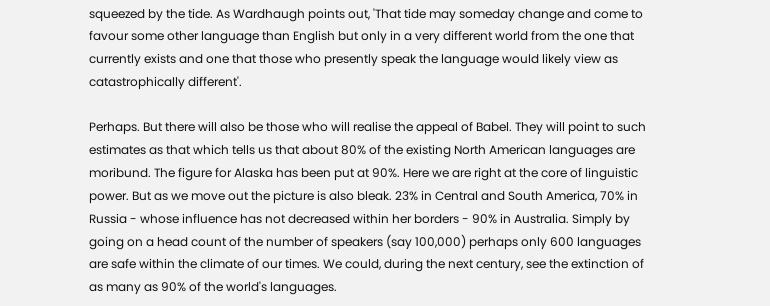squeezed by the tide. As Wardhaugh points out, 'That tide may someday change and come to favour some other language than English but only in a very different world from the one that currently exists and one that those who presently speak the language would likely view as catastrophically different'.

Perhaps. But there will also be those who will realise the appeal of Babel. They will point to such estimates as that which tells us that about 80% of the existing North American languages are moribund. The figure for Alaska has been put at 90%. Here we are right at the core of linguistic power. But as we move out the picture is also bleak. 23% in Central and South America, 70% in Russia - whose influence has not decreased within her borders - 90% in Australia. Simply by going on a head count of the number of speakers (say 100,000) perhaps only 600 languages are safe within the climate of our times. We could, during the next century, see the extinction of as many as 90% of the world's languages.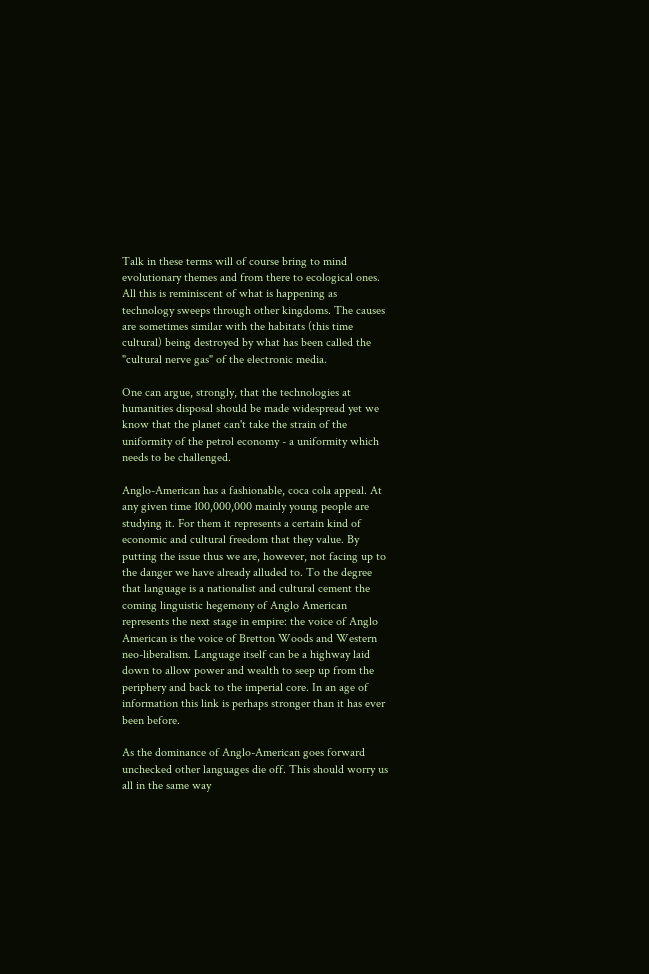Talk in these terms will of course bring to mind evolutionary themes and from there to ecological ones. All this is reminiscent of what is happening as technology sweeps through other kingdoms. The causes are sometimes similar with the habitats (this time cultural) being destroyed by what has been called the "cultural nerve gas" of the electronic media.

One can argue, strongly, that the technologies at humanities disposal should be made widespread yet we know that the planet can't take the strain of the uniformity of the petrol economy - a uniformity which needs to be challenged.

Anglo-American has a fashionable, coca cola appeal. At any given time 100,000,000 mainly young people are studying it. For them it represents a certain kind of economic and cultural freedom that they value. By putting the issue thus we are, however, not facing up to the danger we have already alluded to. To the degree that language is a nationalist and cultural cement the coming linguistic hegemony of Anglo American represents the next stage in empire: the voice of Anglo American is the voice of Bretton Woods and Western neo-liberalism. Language itself can be a highway laid down to allow power and wealth to seep up from the periphery and back to the imperial core. In an age of information this link is perhaps stronger than it has ever been before.

As the dominance of Anglo-American goes forward unchecked other languages die off. This should worry us all in the same way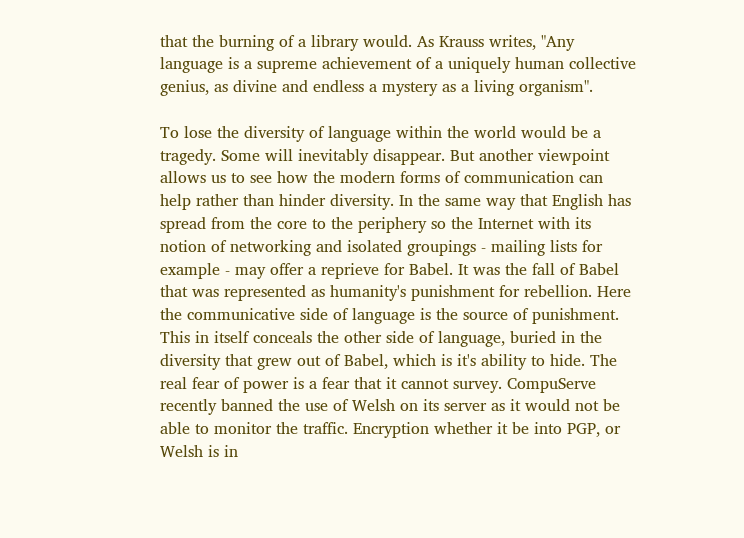that the burning of a library would. As Krauss writes, "Any language is a supreme achievement of a uniquely human collective genius, as divine and endless a mystery as a living organism".

To lose the diversity of language within the world would be a tragedy. Some will inevitably disappear. But another viewpoint allows us to see how the modern forms of communication can help rather than hinder diversity. In the same way that English has spread from the core to the periphery so the Internet with its notion of networking and isolated groupings - mailing lists for example - may offer a reprieve for Babel. It was the fall of Babel that was represented as humanity's punishment for rebellion. Here the communicative side of language is the source of punishment. This in itself conceals the other side of language, buried in the diversity that grew out of Babel, which is it's ability to hide. The real fear of power is a fear that it cannot survey. CompuServe recently banned the use of Welsh on its server as it would not be able to monitor the traffic. Encryption whether it be into PGP, or Welsh is in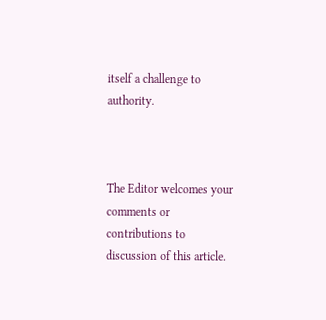itself a challenge to authority.



The Editor welcomes your comments or contributions to discussion of this article.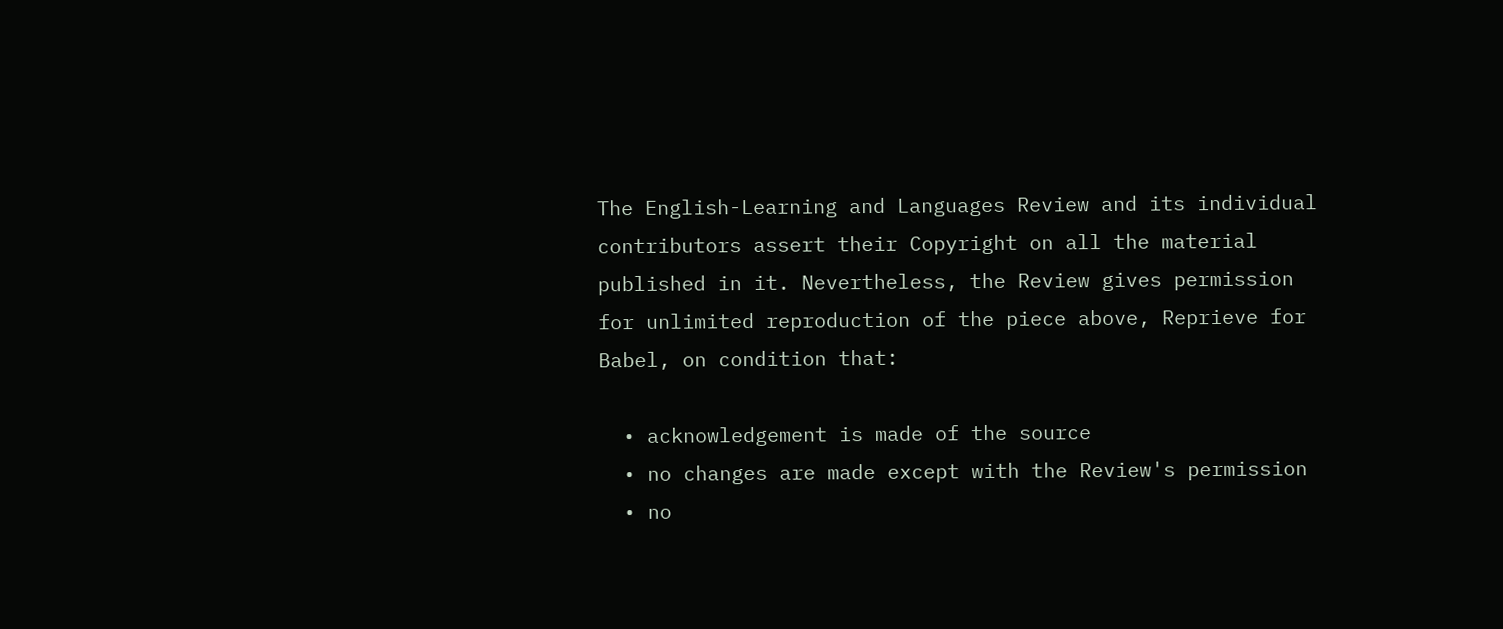The English-Learning and Languages Review and its individual contributors assert their Copyright on all the material published in it. Nevertheless, the Review gives permission for unlimited reproduction of the piece above, Reprieve for Babel, on condition that:

  • acknowledgement is made of the source
  • no changes are made except with the Review's permission
  • no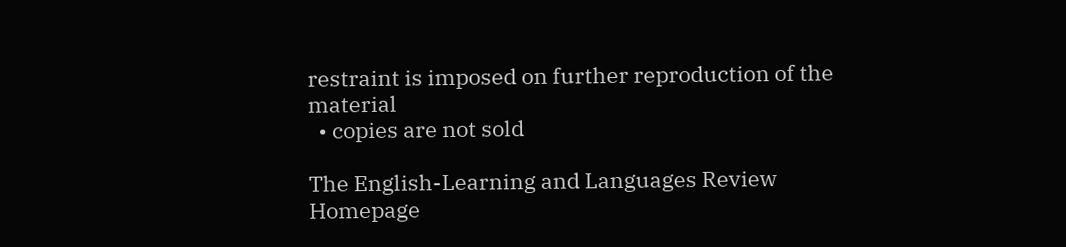restraint is imposed on further reproduction of the material
  • copies are not sold

The English-Learning and Languages Review Homepage